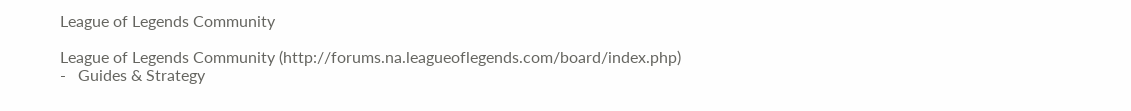League of Legends Community

League of Legends Community (http://forums.na.leagueoflegends.com/board/index.php)
-   Guides & Strategy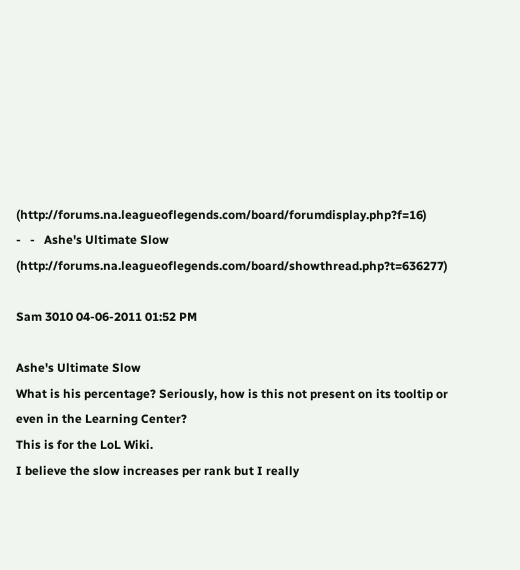(http://forums.na.leagueoflegends.com/board/forumdisplay.php?f=16)
-   -   Ashe's Ultimate Slow (http://forums.na.leagueoflegends.com/board/showthread.php?t=636277)

Sam 3010 04-06-2011 01:52 PM

Ashe's Ultimate Slow
What is his percentage? Seriously, how is this not present on its tooltip or even in the Learning Center?
This is for the LoL Wiki.
I believe the slow increases per rank but I really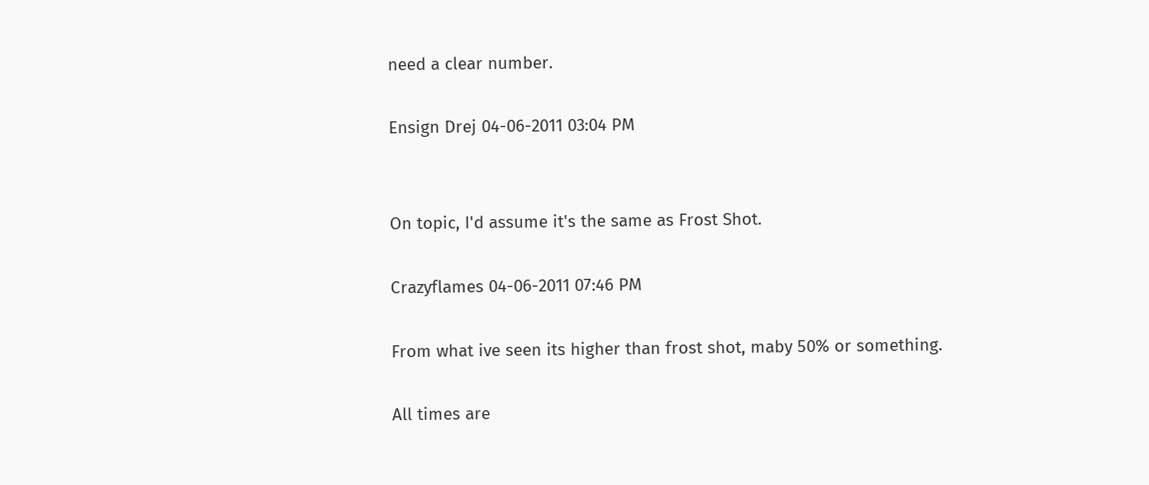need a clear number.

Ensign Drej 04-06-2011 03:04 PM


On topic, I'd assume it's the same as Frost Shot.

Crazyflames 04-06-2011 07:46 PM

From what ive seen its higher than frost shot, maby 50% or something.

All times are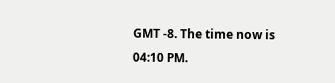GMT -8. The time now is 04:10 PM.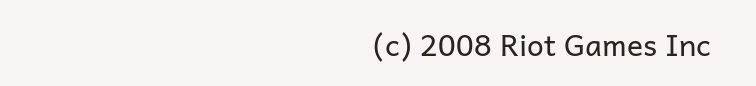(c) 2008 Riot Games Inc